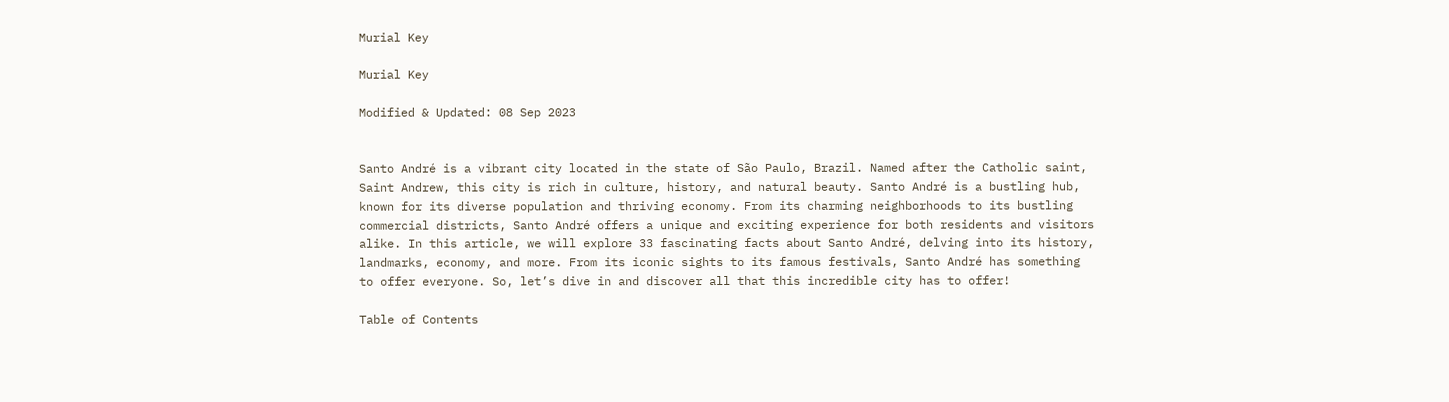Murial Key

Murial Key

Modified & Updated: 08 Sep 2023


Santo André is a vibrant city located in the state of São Paulo, Brazil. Named after the Catholic saint, Saint Andrew, this city is rich in culture, history, and natural beauty. Santo André is a bustling hub, known for its diverse population and thriving economy. From its charming neighborhoods to its bustling commercial districts, Santo André offers a unique and exciting experience for both residents and visitors alike. In this article, we will explore 33 fascinating facts about Santo André, delving into its history, landmarks, economy, and more. From its iconic sights to its famous festivals, Santo André has something to offer everyone. So, let’s dive in and discover all that this incredible city has to offer!

Table of Contents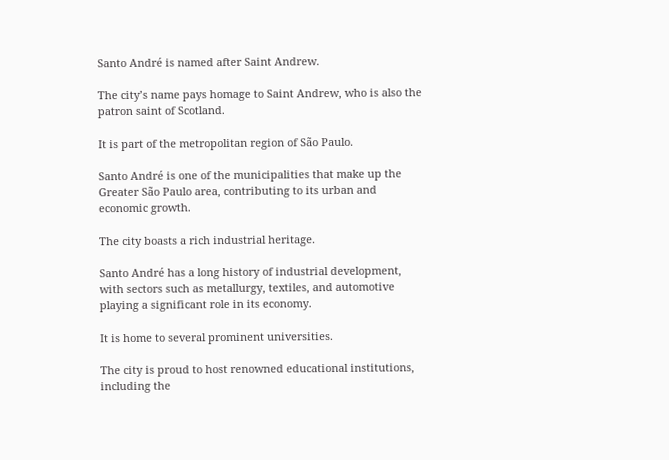Santo André is named after Saint Andrew.

The city’s name pays homage to Saint Andrew, who is also the patron saint of Scotland.

It is part of the metropolitan region of São Paulo.

Santo André is one of the municipalities that make up the Greater São Paulo area, contributing to its urban and economic growth.

The city boasts a rich industrial heritage.

Santo André has a long history of industrial development, with sectors such as metallurgy, textiles, and automotive playing a significant role in its economy.

It is home to several prominent universities.

The city is proud to host renowned educational institutions, including the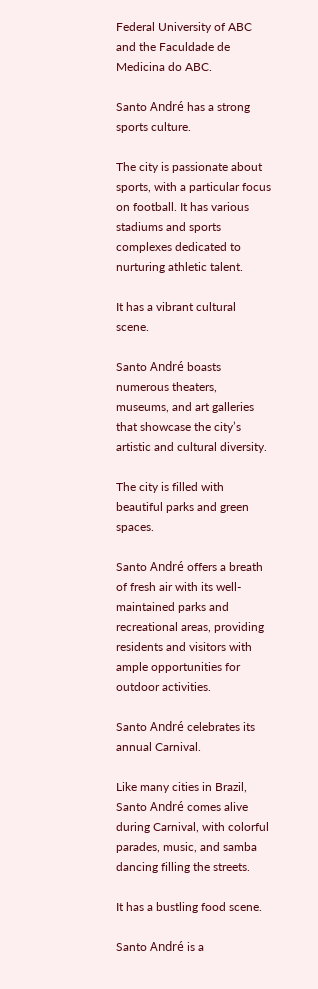Federal University of ABC and the Faculdade de Medicina do ABC.

Santo André has a strong sports culture.

The city is passionate about sports, with a particular focus on football. It has various stadiums and sports complexes dedicated to nurturing athletic talent.

It has a vibrant cultural scene.

Santo André boasts numerous theaters, museums, and art galleries that showcase the city’s artistic and cultural diversity.

The city is filled with beautiful parks and green spaces.

Santo André offers a breath of fresh air with its well-maintained parks and recreational areas, providing residents and visitors with ample opportunities for outdoor activities.

Santo André celebrates its annual Carnival.

Like many cities in Brazil, Santo André comes alive during Carnival, with colorful parades, music, and samba dancing filling the streets.

It has a bustling food scene.

Santo André is a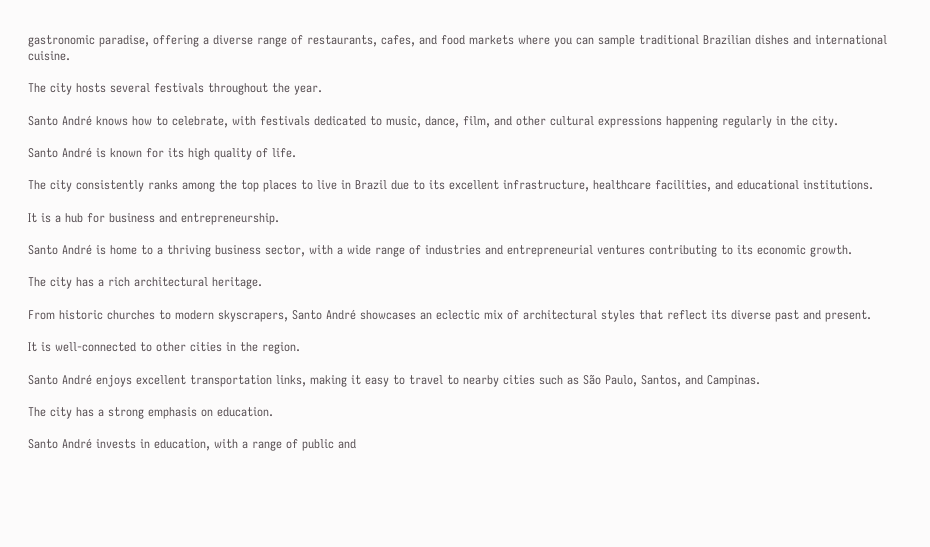gastronomic paradise, offering a diverse range of restaurants, cafes, and food markets where you can sample traditional Brazilian dishes and international cuisine.

The city hosts several festivals throughout the year.

Santo André knows how to celebrate, with festivals dedicated to music, dance, film, and other cultural expressions happening regularly in the city.

Santo André is known for its high quality of life.

The city consistently ranks among the top places to live in Brazil due to its excellent infrastructure, healthcare facilities, and educational institutions.

It is a hub for business and entrepreneurship.

Santo André is home to a thriving business sector, with a wide range of industries and entrepreneurial ventures contributing to its economic growth.

The city has a rich architectural heritage.

From historic churches to modern skyscrapers, Santo André showcases an eclectic mix of architectural styles that reflect its diverse past and present.

It is well-connected to other cities in the region.

Santo André enjoys excellent transportation links, making it easy to travel to nearby cities such as São Paulo, Santos, and Campinas.

The city has a strong emphasis on education.

Santo André invests in education, with a range of public and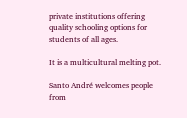private institutions offering quality schooling options for students of all ages.

It is a multicultural melting pot.

Santo André welcomes people from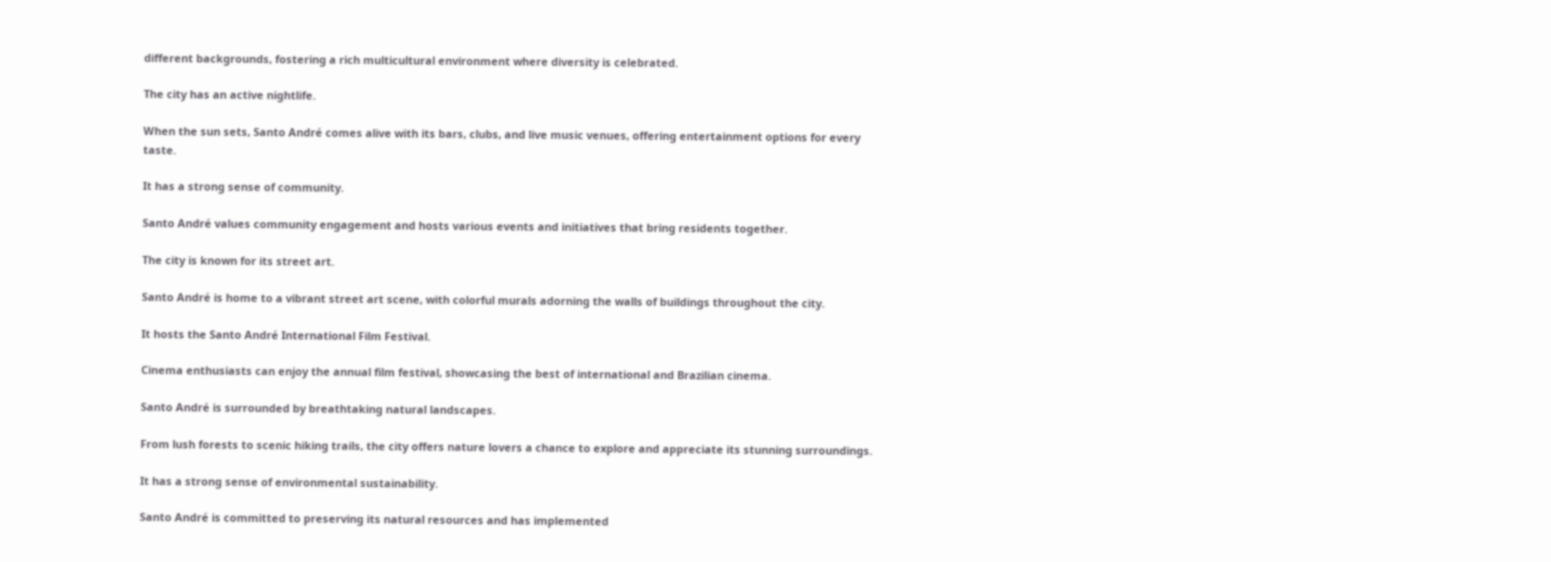different backgrounds, fostering a rich multicultural environment where diversity is celebrated.

The city has an active nightlife.

When the sun sets, Santo André comes alive with its bars, clubs, and live music venues, offering entertainment options for every taste.

It has a strong sense of community.

Santo André values community engagement and hosts various events and initiatives that bring residents together.

The city is known for its street art.

Santo André is home to a vibrant street art scene, with colorful murals adorning the walls of buildings throughout the city.

It hosts the Santo André International Film Festival.

Cinema enthusiasts can enjoy the annual film festival, showcasing the best of international and Brazilian cinema.

Santo André is surrounded by breathtaking natural landscapes.

From lush forests to scenic hiking trails, the city offers nature lovers a chance to explore and appreciate its stunning surroundings.

It has a strong sense of environmental sustainability.

Santo André is committed to preserving its natural resources and has implemented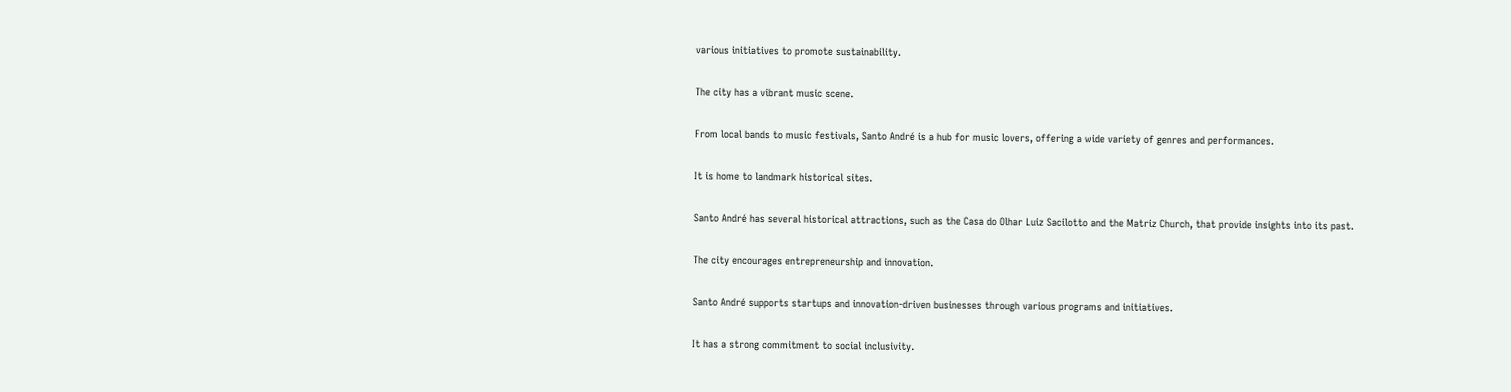various initiatives to promote sustainability.

The city has a vibrant music scene.

From local bands to music festivals, Santo André is a hub for music lovers, offering a wide variety of genres and performances.

It is home to landmark historical sites.

Santo André has several historical attractions, such as the Casa do Olhar Luiz Sacilotto and the Matriz Church, that provide insights into its past.

The city encourages entrepreneurship and innovation.

Santo André supports startups and innovation-driven businesses through various programs and initiatives.

It has a strong commitment to social inclusivity.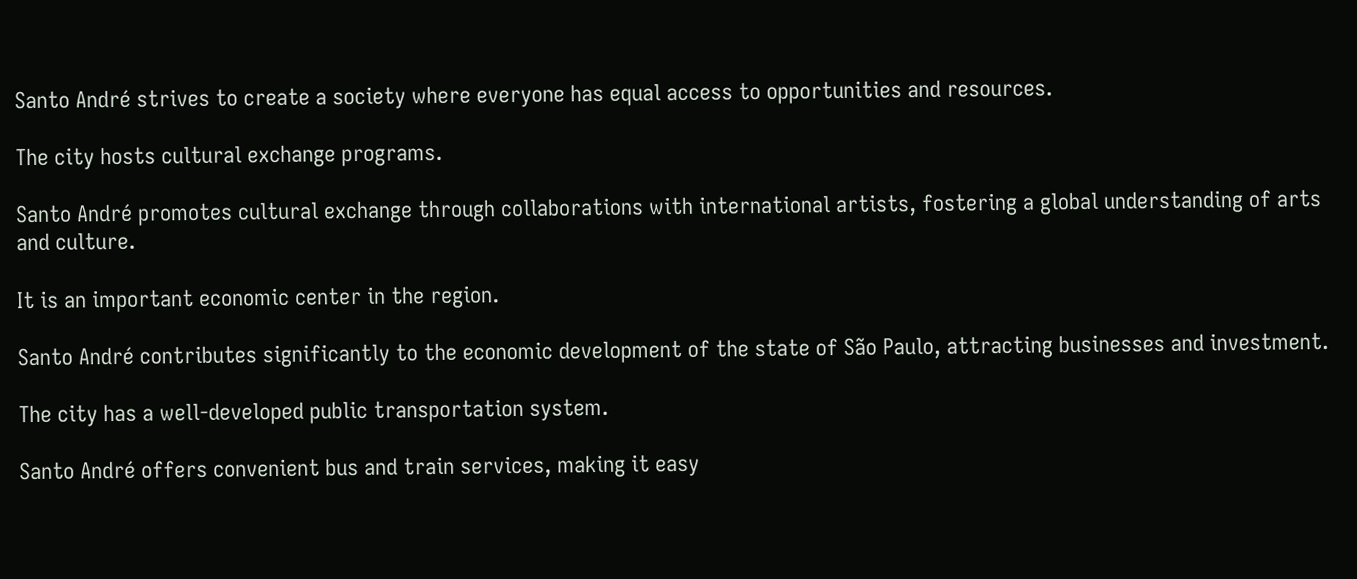Santo André strives to create a society where everyone has equal access to opportunities and resources.

The city hosts cultural exchange programs.

Santo André promotes cultural exchange through collaborations with international artists, fostering a global understanding of arts and culture.

It is an important economic center in the region.

Santo André contributes significantly to the economic development of the state of São Paulo, attracting businesses and investment.

The city has a well-developed public transportation system.

Santo André offers convenient bus and train services, making it easy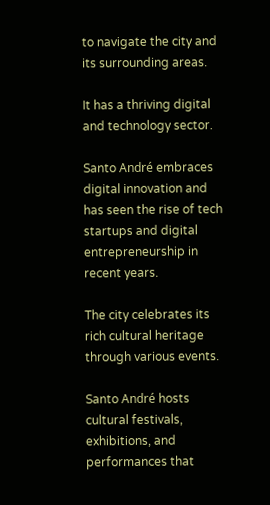to navigate the city and its surrounding areas.

It has a thriving digital and technology sector.

Santo André embraces digital innovation and has seen the rise of tech startups and digital entrepreneurship in recent years.

The city celebrates its rich cultural heritage through various events.

Santo André hosts cultural festivals, exhibitions, and performances that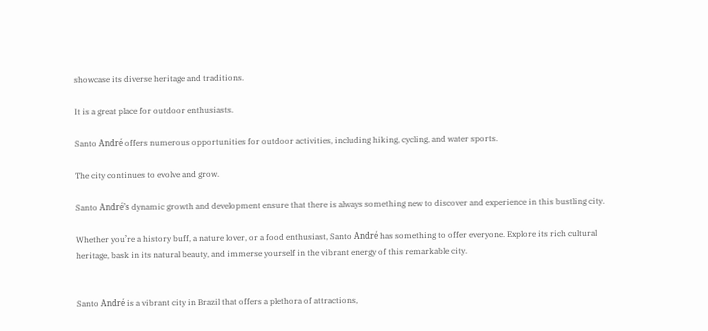showcase its diverse heritage and traditions.

It is a great place for outdoor enthusiasts.

Santo André offers numerous opportunities for outdoor activities, including hiking, cycling, and water sports.

The city continues to evolve and grow.

Santo André’s dynamic growth and development ensure that there is always something new to discover and experience in this bustling city.

Whether you’re a history buff, a nature lover, or a food enthusiast, Santo André has something to offer everyone. Explore its rich cultural heritage, bask in its natural beauty, and immerse yourself in the vibrant energy of this remarkable city.


Santo André is a vibrant city in Brazil that offers a plethora of attractions,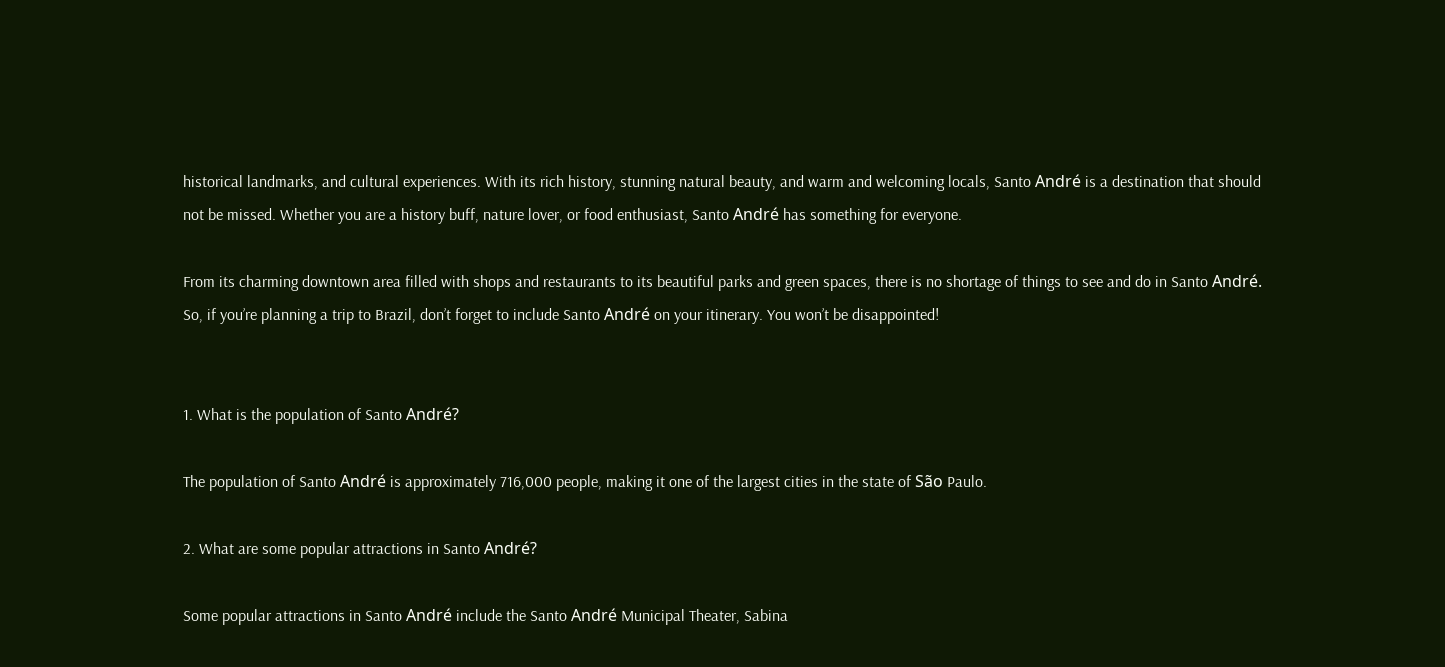historical landmarks, and cultural experiences. With its rich history, stunning natural beauty, and warm and welcoming locals, Santo André is a destination that should not be missed. Whether you are a history buff, nature lover, or food enthusiast, Santo André has something for everyone.

From its charming downtown area filled with shops and restaurants to its beautiful parks and green spaces, there is no shortage of things to see and do in Santo André. So, if you’re planning a trip to Brazil, don’t forget to include Santo André on your itinerary. You won’t be disappointed!


1. What is the population of Santo André?

The population of Santo André is approximately 716,000 people, making it one of the largest cities in the state of São Paulo.

2. What are some popular attractions in Santo André?

Some popular attractions in Santo André include the Santo André Municipal Theater, Sabina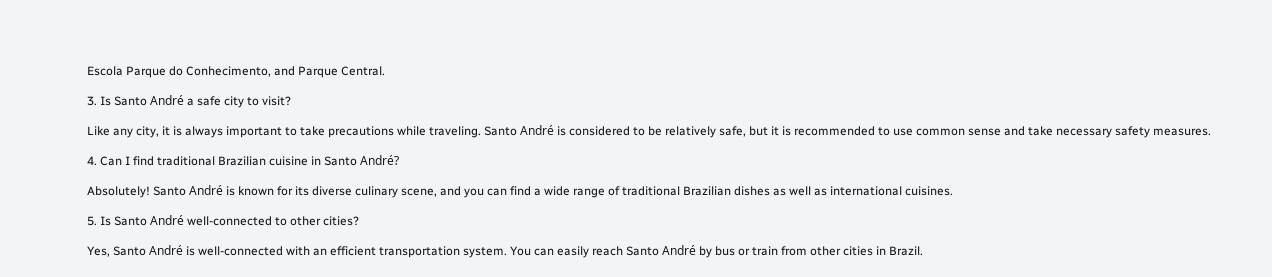Escola Parque do Conhecimento, and Parque Central.

3. Is Santo André a safe city to visit?

Like any city, it is always important to take precautions while traveling. Santo André is considered to be relatively safe, but it is recommended to use common sense and take necessary safety measures.

4. Can I find traditional Brazilian cuisine in Santo André?

Absolutely! Santo André is known for its diverse culinary scene, and you can find a wide range of traditional Brazilian dishes as well as international cuisines.

5. Is Santo André well-connected to other cities?

Yes, Santo André is well-connected with an efficient transportation system. You can easily reach Santo André by bus or train from other cities in Brazil.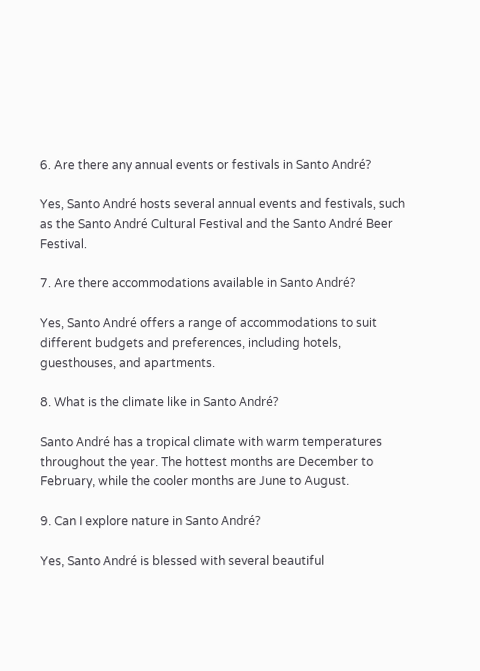6. Are there any annual events or festivals in Santo André?

Yes, Santo André hosts several annual events and festivals, such as the Santo André Cultural Festival and the Santo André Beer Festival.

7. Are there accommodations available in Santo André?

Yes, Santo André offers a range of accommodations to suit different budgets and preferences, including hotels, guesthouses, and apartments.

8. What is the climate like in Santo André?

Santo André has a tropical climate with warm temperatures throughout the year. The hottest months are December to February, while the cooler months are June to August.

9. Can I explore nature in Santo André?

Yes, Santo André is blessed with several beautiful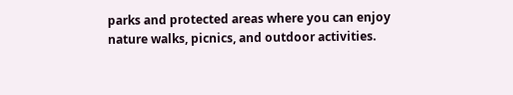parks and protected areas where you can enjoy nature walks, picnics, and outdoor activities.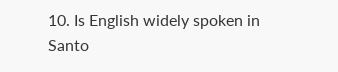10. Is English widely spoken in Santo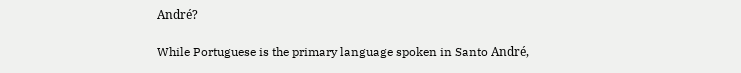André?

While Portuguese is the primary language spoken in Santo André,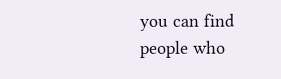you can find people who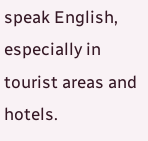speak English, especially in tourist areas and hotels.